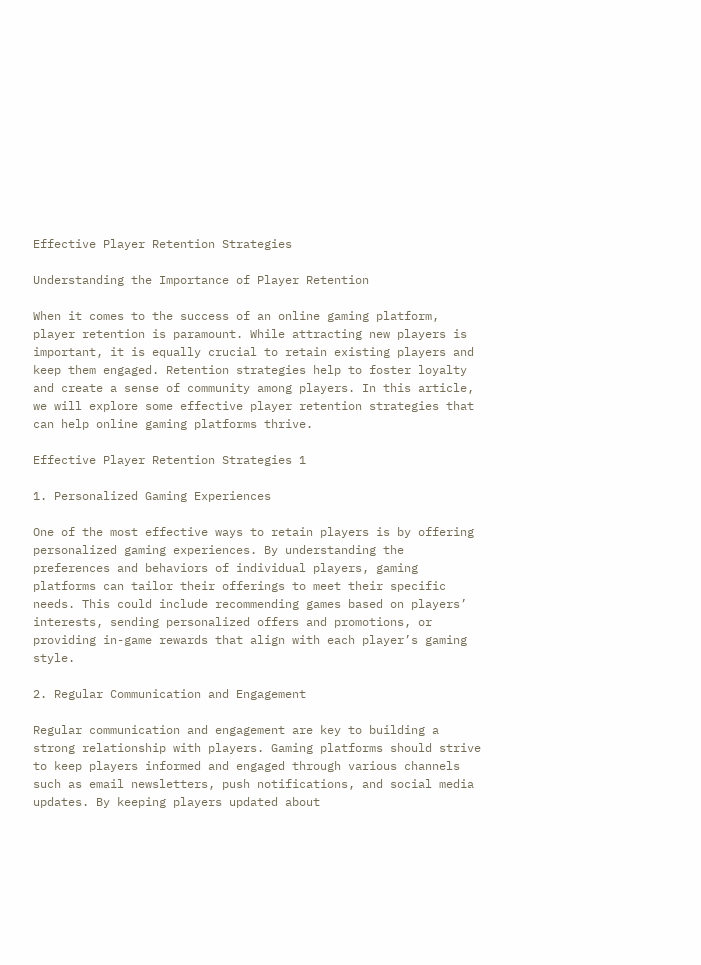Effective Player Retention Strategies

Understanding the Importance of Player Retention

When it comes to the success of an online gaming platform, player retention is paramount. While attracting new players is important, it is equally crucial to retain existing players and keep them engaged. Retention strategies help to foster loyalty and create a sense of community among players. In this article, we will explore some effective player retention strategies that can help online gaming platforms thrive.

Effective Player Retention Strategies 1

1. Personalized Gaming Experiences

One of the most effective ways to retain players is by offering personalized gaming experiences. By understanding the preferences and behaviors of individual players, gaming platforms can tailor their offerings to meet their specific needs. This could include recommending games based on players’ interests, sending personalized offers and promotions, or providing in-game rewards that align with each player’s gaming style.

2. Regular Communication and Engagement

Regular communication and engagement are key to building a strong relationship with players. Gaming platforms should strive to keep players informed and engaged through various channels such as email newsletters, push notifications, and social media updates. By keeping players updated about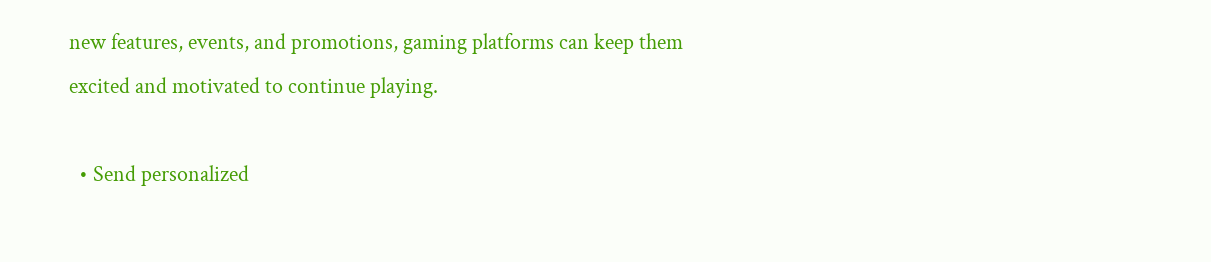new features, events, and promotions, gaming platforms can keep them excited and motivated to continue playing.

  • Send personalized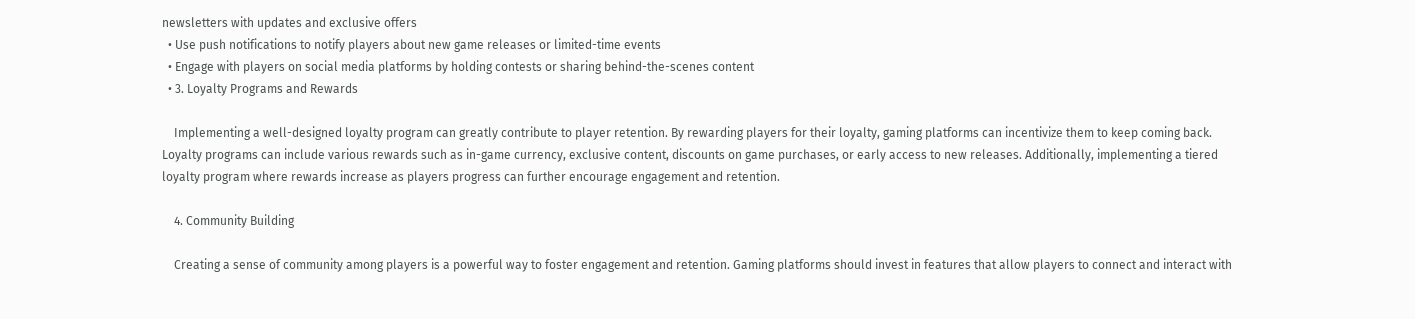newsletters with updates and exclusive offers
  • Use push notifications to notify players about new game releases or limited-time events
  • Engage with players on social media platforms by holding contests or sharing behind-the-scenes content
  • 3. Loyalty Programs and Rewards

    Implementing a well-designed loyalty program can greatly contribute to player retention. By rewarding players for their loyalty, gaming platforms can incentivize them to keep coming back. Loyalty programs can include various rewards such as in-game currency, exclusive content, discounts on game purchases, or early access to new releases. Additionally, implementing a tiered loyalty program where rewards increase as players progress can further encourage engagement and retention.

    4. Community Building

    Creating a sense of community among players is a powerful way to foster engagement and retention. Gaming platforms should invest in features that allow players to connect and interact with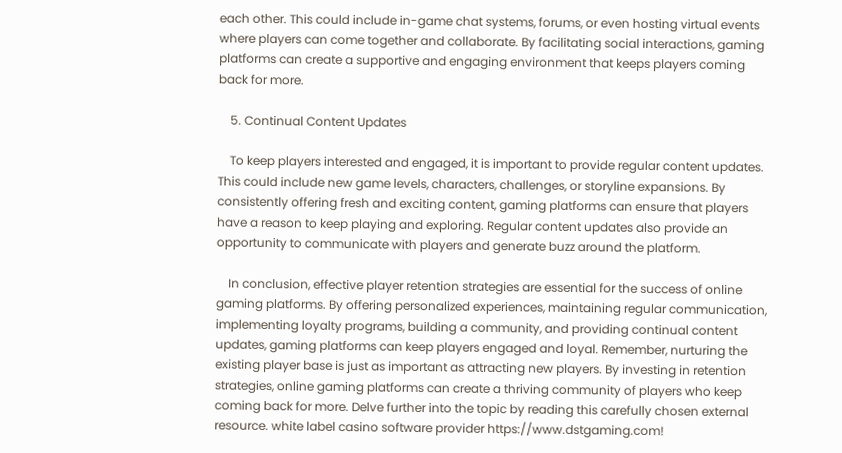each other. This could include in-game chat systems, forums, or even hosting virtual events where players can come together and collaborate. By facilitating social interactions, gaming platforms can create a supportive and engaging environment that keeps players coming back for more.

    5. Continual Content Updates

    To keep players interested and engaged, it is important to provide regular content updates. This could include new game levels, characters, challenges, or storyline expansions. By consistently offering fresh and exciting content, gaming platforms can ensure that players have a reason to keep playing and exploring. Regular content updates also provide an opportunity to communicate with players and generate buzz around the platform.

    In conclusion, effective player retention strategies are essential for the success of online gaming platforms. By offering personalized experiences, maintaining regular communication, implementing loyalty programs, building a community, and providing continual content updates, gaming platforms can keep players engaged and loyal. Remember, nurturing the existing player base is just as important as attracting new players. By investing in retention strategies, online gaming platforms can create a thriving community of players who keep coming back for more. Delve further into the topic by reading this carefully chosen external resource. white label casino software provider https://www.dstgaming.com!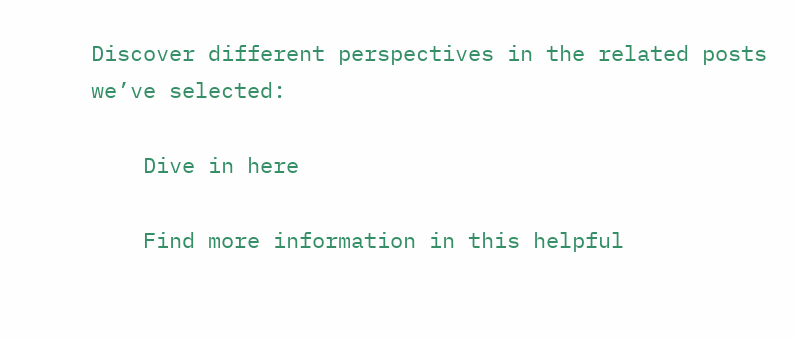Discover different perspectives in the related posts we’ve selected:

    Dive in here

    Find more information in this helpful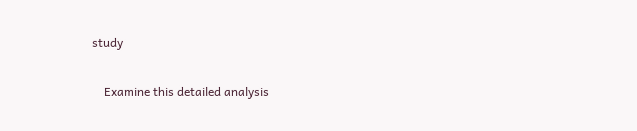study

    Examine this detailed analysis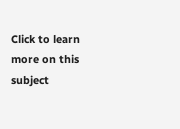Click to learn more on this subject